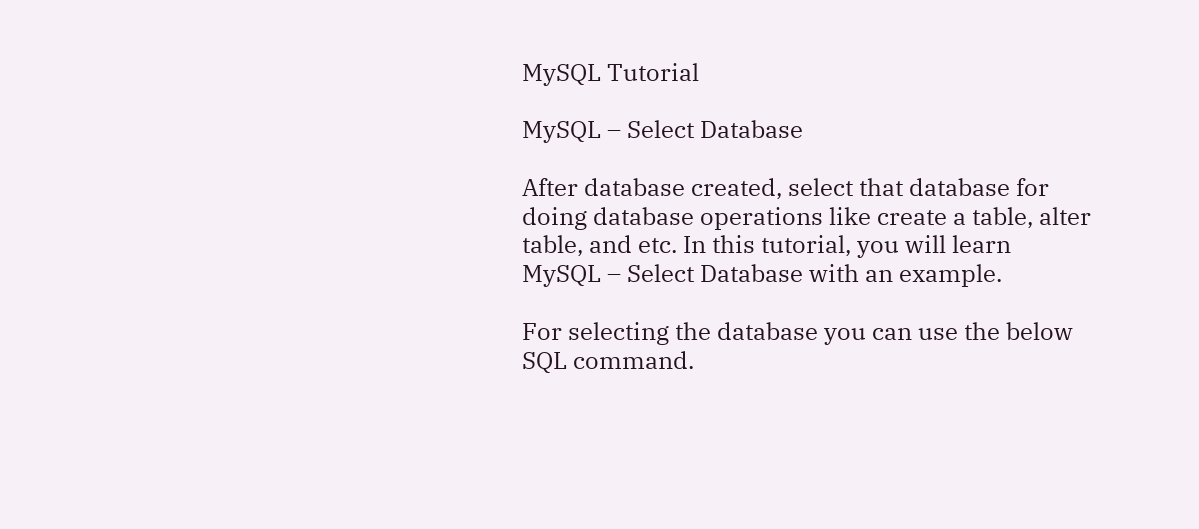MySQL Tutorial

MySQL – Select Database

After database created, select that database for doing database operations like create a table, alter table, and etc. In this tutorial, you will learn MySQL – Select Database with an example.

For selecting the database you can use the below SQL command.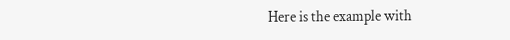Here is the example with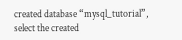created database “mysql_tutorial”, select the created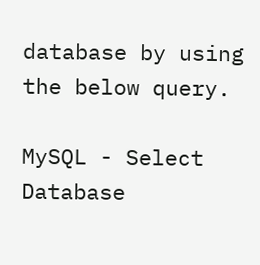database by using the below query.

MySQL - Select Database